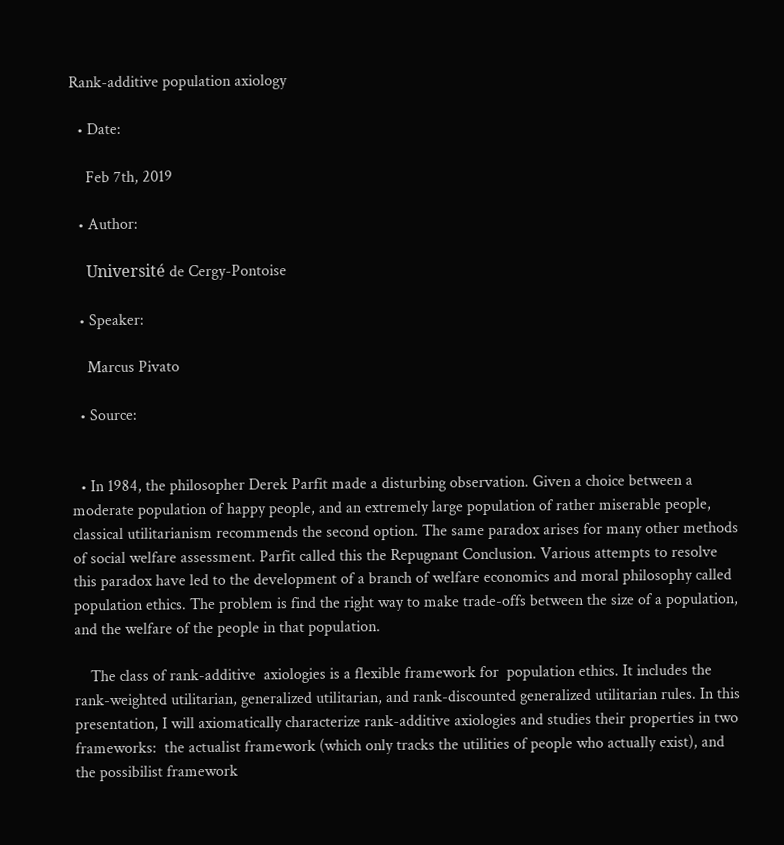Rank-additive population axiology

  • Date:

    Feb 7th, 2019

  • Author:

    Université de Cergy-Pontoise

  • Speaker:

    Marcus Pivato

  • Source:


  • In 1984, the philosopher Derek Parfit made a disturbing observation. Given a choice between a moderate population of happy people, and an extremely large population of rather miserable people, classical utilitarianism recommends the second option. The same paradox arises for many other methods of social welfare assessment. Parfit called this the Repugnant Conclusion. Various attempts to resolve this paradox have led to the development of a branch of welfare economics and moral philosophy called population ethics. The problem is find the right way to make trade-offs between the size of a population, and the welfare of the people in that population.

    The class of rank-additive  axiologies is a flexible framework for  population ethics. It includes the rank-weighted utilitarian, generalized utilitarian, and rank-discounted generalized utilitarian rules. In this presentation, I will axiomatically characterize rank-additive axiologies and studies their properties in two frameworks:  the actualist framework (which only tracks the utilities of people who actually exist), and the possibilist framework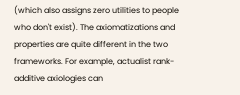(which also assigns zero utilities to people who don't exist). The axiomatizations and properties are quite different in the two frameworks. For example, actualist rank-additive axiologies can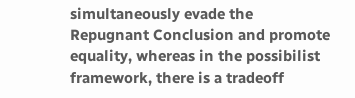simultaneously evade the Repugnant Conclusion and promote equality, whereas in the possibilist framework, there is a tradeoff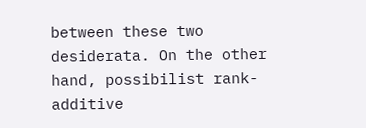between these two desiderata. On the other hand, possibilist rank-additive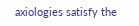axiologies satisfy the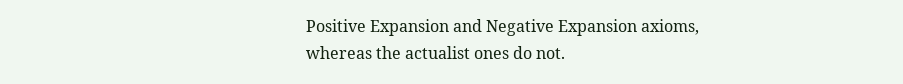Positive Expansion and Negative Expansion axioms, whereas the actualist ones do not.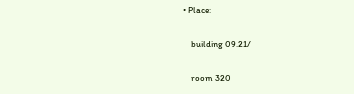• Place:

    building 09.21/

    room 320